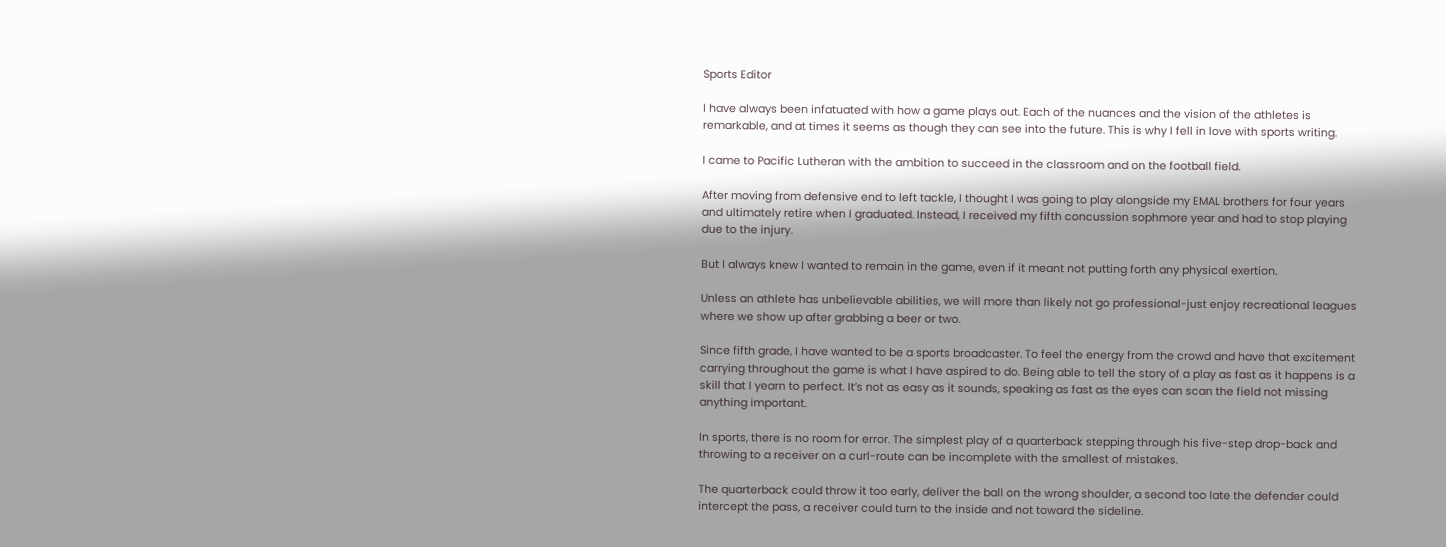Sports Editor

I have always been infatuated with how a game plays out. Each of the nuances and the vision of the athletes is remarkable, and at times it seems as though they can see into the future. This is why I fell in love with sports writing.

I came to Pacific Lutheran with the ambition to succeed in the classroom and on the football field.

After moving from defensive end to left tackle, I thought I was going to play alongside my EMAL brothers for four years and ultimately retire when I graduated. Instead, I received my fifth concussion sophmore year and had to stop playing due to the injury.

But I always knew I wanted to remain in the game, even if it meant not putting forth any physical exertion.

Unless an athlete has unbelievable abilities, we will more than likely not go professional-just enjoy recreational leagues where we show up after grabbing a beer or two.

Since fifth grade, I have wanted to be a sports broadcaster. To feel the energy from the crowd and have that excitement carrying throughout the game is what I have aspired to do. Being able to tell the story of a play as fast as it happens is a skill that I yearn to perfect. It’s not as easy as it sounds, speaking as fast as the eyes can scan the field not missing anything important.

In sports, there is no room for error. The simplest play of a quarterback stepping through his five-step drop-back and throwing to a receiver on a curl-route can be incomplete with the smallest of mistakes.

The quarterback could throw it too early, deliver the ball on the wrong shoulder, a second too late the defender could intercept the pass, a receiver could turn to the inside and not toward the sideline.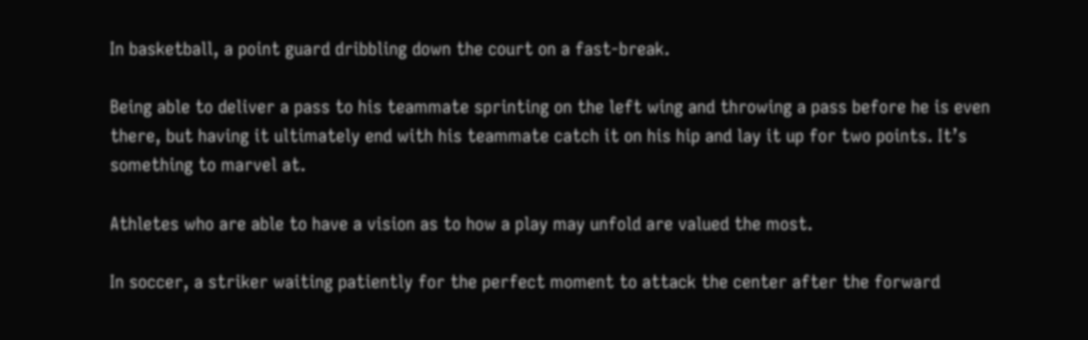In basketball, a point guard dribbling down the court on a fast-break.

Being able to deliver a pass to his teammate sprinting on the left wing and throwing a pass before he is even there, but having it ultimately end with his teammate catch it on his hip and lay it up for two points. It’s something to marvel at.

Athletes who are able to have a vision as to how a play may unfold are valued the most.

In soccer, a striker waiting patiently for the perfect moment to attack the center after the forward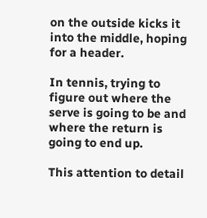on the outside kicks it into the middle, hoping for a header.

In tennis, trying to figure out where the serve is going to be and where the return is going to end up.

This attention to detail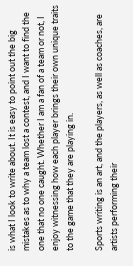is what I look to write about. It is easy to point out the big mistakes as to why a team lost a contest, and I want to find the one that no one caught. Whether I am a fan of a team or not, I enjoy witnessing how each player brings their own unique traits to the game that they are playing in.

Sports writing is an art, and the players, as well as coaches, are artists performing their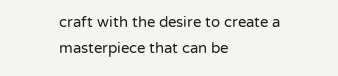craft with the desire to create a masterpiece that can be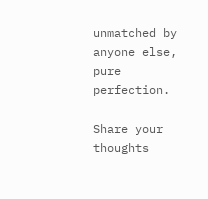unmatched by anyone else, pure perfection.

Share your thoughts